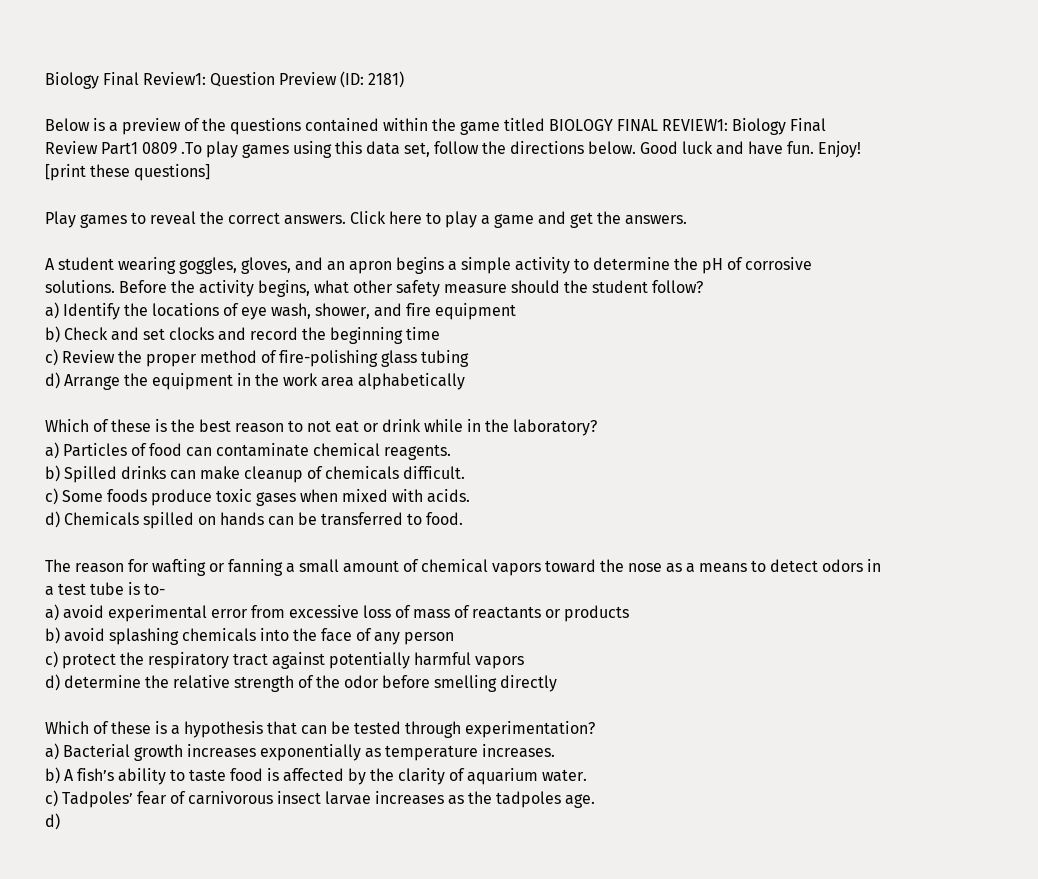Biology Final Review1: Question Preview (ID: 2181)

Below is a preview of the questions contained within the game titled BIOLOGY FINAL REVIEW1: Biology Final Review Part1 0809 .To play games using this data set, follow the directions below. Good luck and have fun. Enjoy! [print these questions]

Play games to reveal the correct answers. Click here to play a game and get the answers.

A student wearing goggles, gloves, and an apron begins a simple activity to determine the pH of corrosive solutions. Before the activity begins, what other safety measure should the student follow?
a) Identify the locations of eye wash, shower, and fire equipment
b) Check and set clocks and record the beginning time
c) Review the proper method of fire-polishing glass tubing
d) Arrange the equipment in the work area alphabetically

Which of these is the best reason to not eat or drink while in the laboratory?
a) Particles of food can contaminate chemical reagents.
b) Spilled drinks can make cleanup of chemicals difficult.
c) Some foods produce toxic gases when mixed with acids.
d) Chemicals spilled on hands can be transferred to food.

The reason for wafting or fanning a small amount of chemical vapors toward the nose as a means to detect odors in a test tube is to-
a) avoid experimental error from excessive loss of mass of reactants or products
b) avoid splashing chemicals into the face of any person
c) protect the respiratory tract against potentially harmful vapors
d) determine the relative strength of the odor before smelling directly

Which of these is a hypothesis that can be tested through experimentation?
a) Bacterial growth increases exponentially as temperature increases.
b) A fish’s ability to taste food is affected by the clarity of aquarium water.
c) Tadpoles’ fear of carnivorous insect larvae increases as the tadpoles age.
d)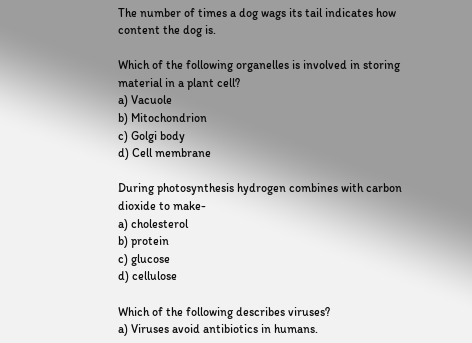The number of times a dog wags its tail indicates how content the dog is.

Which of the following organelles is involved in storing material in a plant cell?
a) Vacuole
b) Mitochondrion
c) Golgi body
d) Cell membrane

During photosynthesis hydrogen combines with carbon dioxide to make-
a) cholesterol
b) protein
c) glucose
d) cellulose

Which of the following describes viruses?
a) Viruses avoid antibiotics in humans.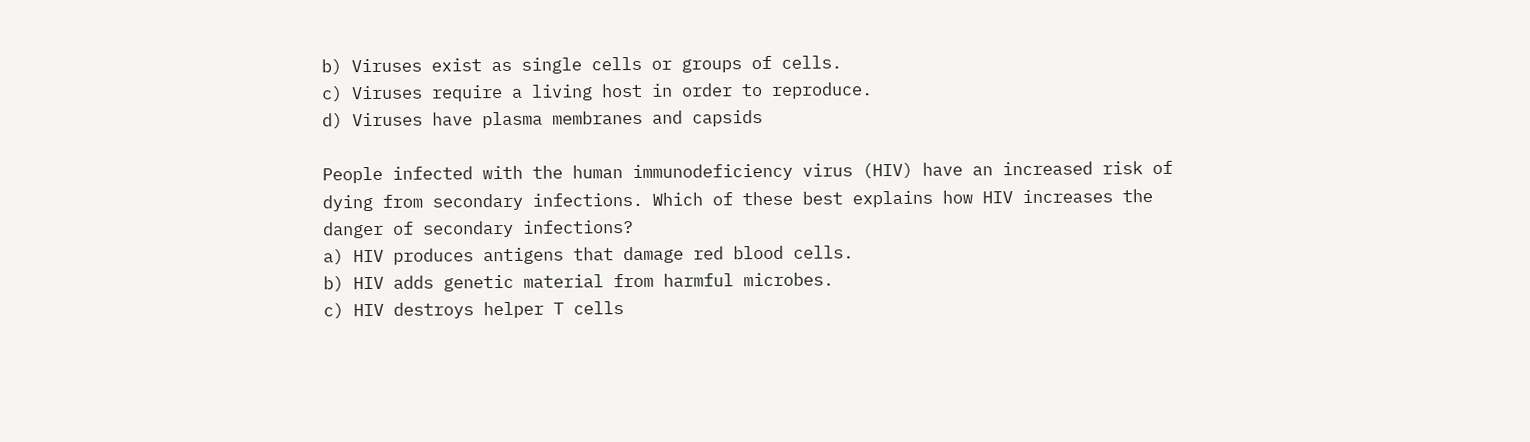b) Viruses exist as single cells or groups of cells.
c) Viruses require a living host in order to reproduce.
d) Viruses have plasma membranes and capsids

People infected with the human immunodeficiency virus (HIV) have an increased risk of dying from secondary infections. Which of these best explains how HIV increases the danger of secondary infections?
a) HIV produces antigens that damage red blood cells.
b) HIV adds genetic material from harmful microbes.
c) HIV destroys helper T cells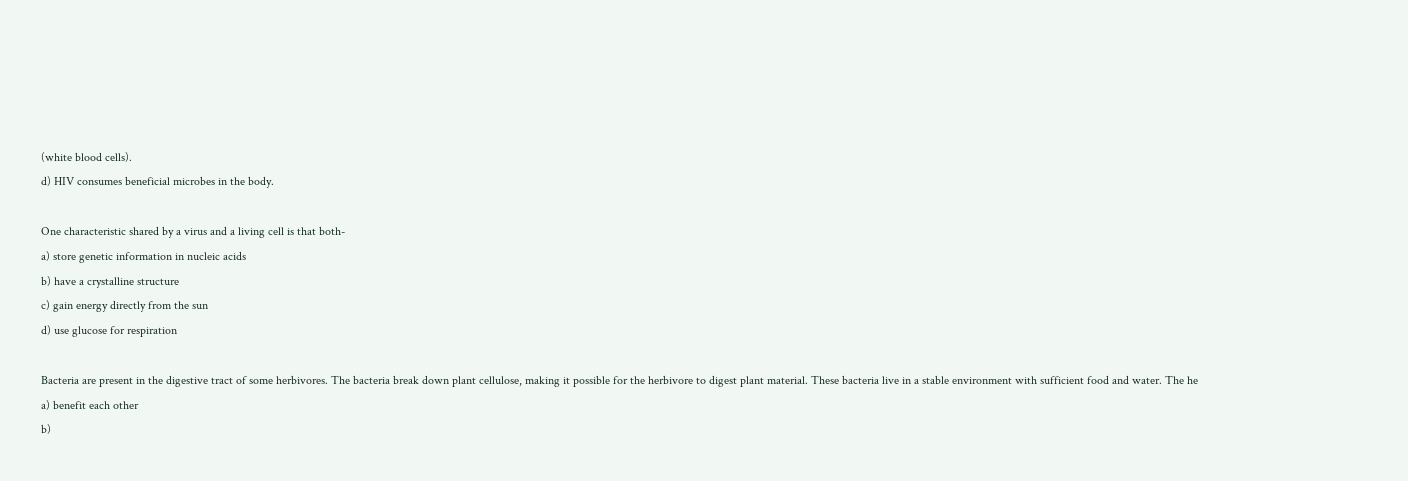(white blood cells).
d) HIV consumes beneficial microbes in the body.

One characteristic shared by a virus and a living cell is that both-
a) store genetic information in nucleic acids
b) have a crystalline structure
c) gain energy directly from the sun
d) use glucose for respiration

Bacteria are present in the digestive tract of some herbivores. The bacteria break down plant cellulose, making it possible for the herbivore to digest plant material. These bacteria live in a stable environment with sufficient food and water. The he
a) benefit each other
b)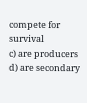compete for survival
c) are producers
d) are secondary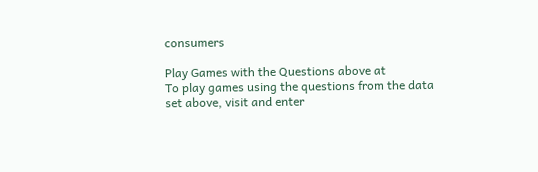consumers

Play Games with the Questions above at
To play games using the questions from the data set above, visit and enter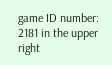game ID number: 2181 in the upper right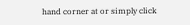hand corner at or simply click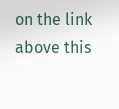on the link above this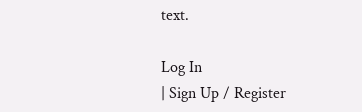text.

Log In
| Sign Up / Register